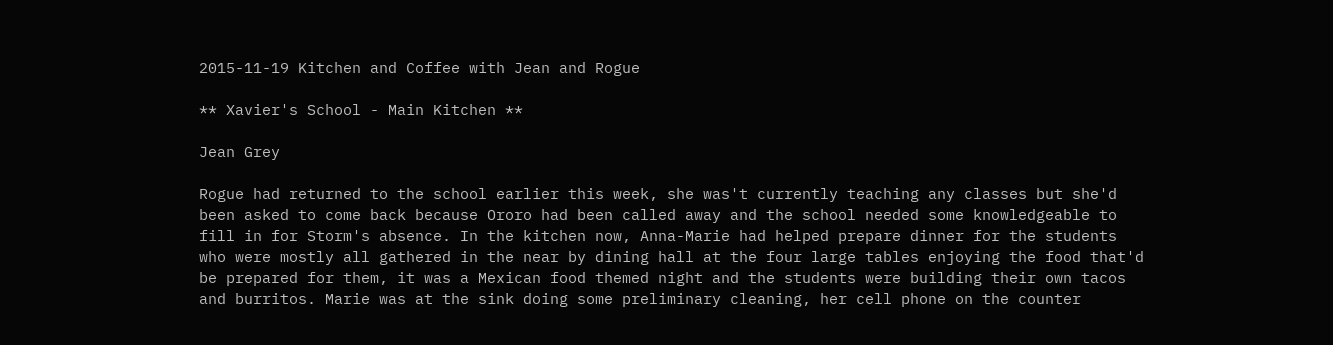2015-11-19 Kitchen and Coffee with Jean and Rogue

** Xavier's School - Main Kitchen **

Jean Grey

Rogue had returned to the school earlier this week, she was't currently teaching any classes but she'd been asked to come back because Ororo had been called away and the school needed some knowledgeable to fill in for Storm's absence. In the kitchen now, Anna-Marie had helped prepare dinner for the students who were mostly all gathered in the near by dining hall at the four large tables enjoying the food that'd be prepared for them, it was a Mexican food themed night and the students were building their own tacos and burritos. Marie was at the sink doing some preliminary cleaning, her cell phone on the counter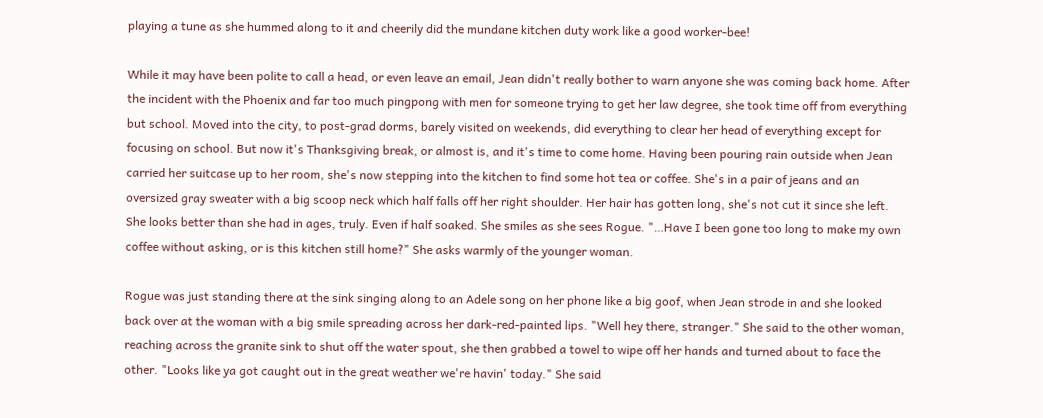playing a tune as she hummed along to it and cheerily did the mundane kitchen duty work like a good worker-bee!

While it may have been polite to call a head, or even leave an email, Jean didn't really bother to warn anyone she was coming back home. After the incident with the Phoenix and far too much pingpong with men for someone trying to get her law degree, she took time off from everything but school. Moved into the city, to post-grad dorms, barely visited on weekends, did everything to clear her head of everything except for focusing on school. But now it's Thanksgiving break, or almost is, and it's time to come home. Having been pouring rain outside when Jean carried her suitcase up to her room, she's now stepping into the kitchen to find some hot tea or coffee. She's in a pair of jeans and an oversized gray sweater with a big scoop neck which half falls off her right shoulder. Her hair has gotten long, she's not cut it since she left. She looks better than she had in ages, truly. Even if half soaked. She smiles as she sees Rogue. "…Have I been gone too long to make my own coffee without asking, or is this kitchen still home?" She asks warmly of the younger woman.

Rogue was just standing there at the sink singing along to an Adele song on her phone like a big goof, when Jean strode in and she looked back over at the woman with a big smile spreading across her dark-red-painted lips. "Well hey there, stranger." She said to the other woman, reaching across the granite sink to shut off the water spout, she then grabbed a towel to wipe off her hands and turned about to face the other. "Looks like ya got caught out in the great weather we're havin' today." She said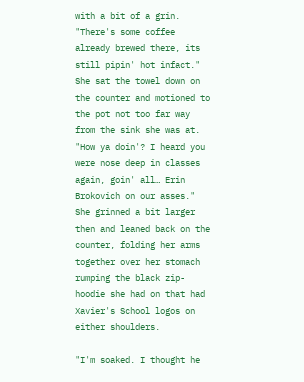with a bit of a grin. "There's some coffee already brewed there, its still pipin' hot infact." She sat the towel down on the counter and motioned to the pot not too far way from the sink she was at. "How ya doin'? I heard you were nose deep in classes again, goin' all… Erin Brokovich on our asses." She grinned a bit larger then and leaned back on the counter, folding her arms together over her stomach rumping the black zip-hoodie she had on that had Xavier's School logos on either shoulders.

"I'm soaked. I thought he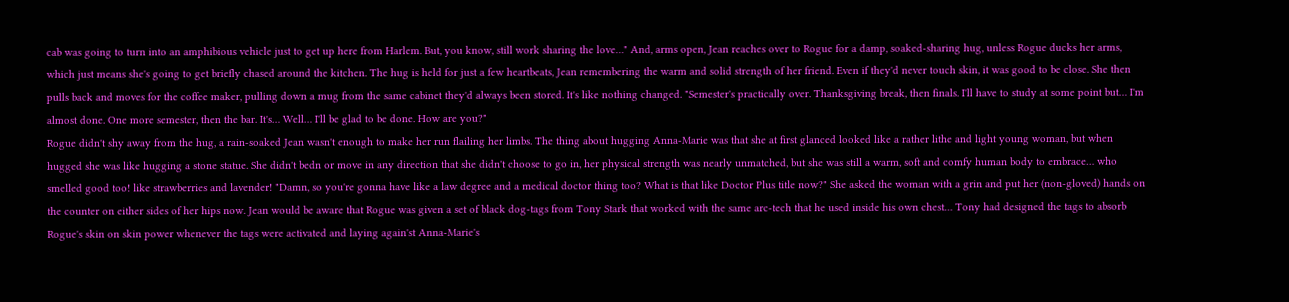cab was going to turn into an amphibious vehicle just to get up here from Harlem. But, you know, still work sharing the love…" And, arms open, Jean reaches over to Rogue for a damp, soaked-sharing hug, unless Rogue ducks her arms, which just means she's going to get briefly chased around the kitchen. The hug is held for just a few heartbeats, Jean remembering the warm and solid strength of her friend. Even if they'd never touch skin, it was good to be close. She then pulls back and moves for the coffee maker, pulling down a mug from the same cabinet they'd always been stored. It's like nothing changed. "Semester's practically over. Thanksgiving break, then finals. I'll have to study at some point but… I'm almost done. One more semester, then the bar. It's… Well… I'll be glad to be done. How are you?"
Rogue didn't shy away from the hug, a rain-soaked Jean wasn't enough to make her run flailing her limbs. The thing about hugging Anna-Marie was that she at first glanced looked like a rather lithe and light young woman, but when hugged she was like hugging a stone statue. She didn't bedn or move in any direction that she didn't choose to go in, her physical strength was nearly unmatched, but she was still a warm, soft and comfy human body to embrace… who smelled good too! like strawberries and lavender! "Damn, so you're gonna have like a law degree and a medical doctor thing too? What is that like Doctor Plus title now?" She asked the woman with a grin and put her (non-gloved) hands on the counter on either sides of her hips now. Jean would be aware that Rogue was given a set of black dog-tags from Tony Stark that worked with the same arc-tech that he used inside his own chest… Tony had designed the tags to absorb Rogue's skin on skin power whenever the tags were activated and laying again'st Anna-Marie's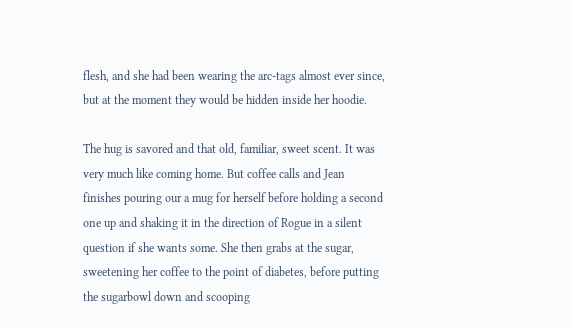flesh, and she had been wearing the arc-tags almost ever since, but at the moment they would be hidden inside her hoodie.

The hug is savored and that old, familiar, sweet scent. It was very much like coming home. But coffee calls and Jean finishes pouring our a mug for herself before holding a second one up and shaking it in the direction of Rogue in a silent question if she wants some. She then grabs at the sugar, sweetening her coffee to the point of diabetes, before putting the sugarbowl down and scooping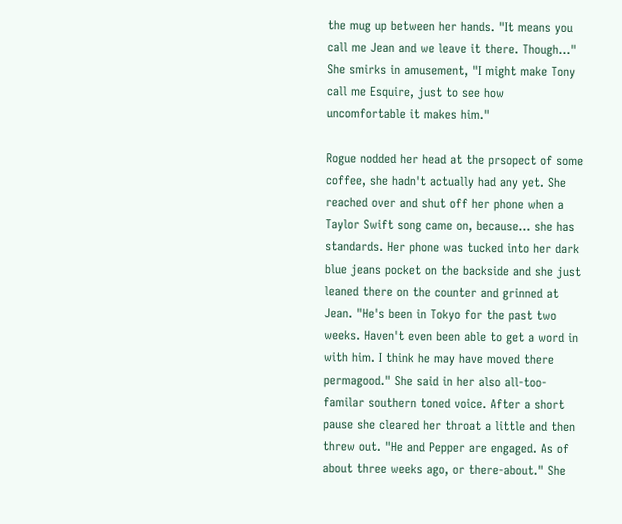the mug up between her hands. "It means you call me Jean and we leave it there. Though…" She smirks in amusement, "I might make Tony call me Esquire, just to see how uncomfortable it makes him."

Rogue nodded her head at the prsopect of some coffee, she hadn't actually had any yet. She reached over and shut off her phone when a Taylor Swift song came on, because… she has standards. Her phone was tucked into her dark blue jeans pocket on the backside and she just leaned there on the counter and grinned at Jean. "He's been in Tokyo for the past two weeks. Haven't even been able to get a word in with him. I think he may have moved there permagood." She said in her also all-too-familar southern toned voice. After a short pause she cleared her throat a little and then threw out. "He and Pepper are engaged. As of about three weeks ago, or there-about." She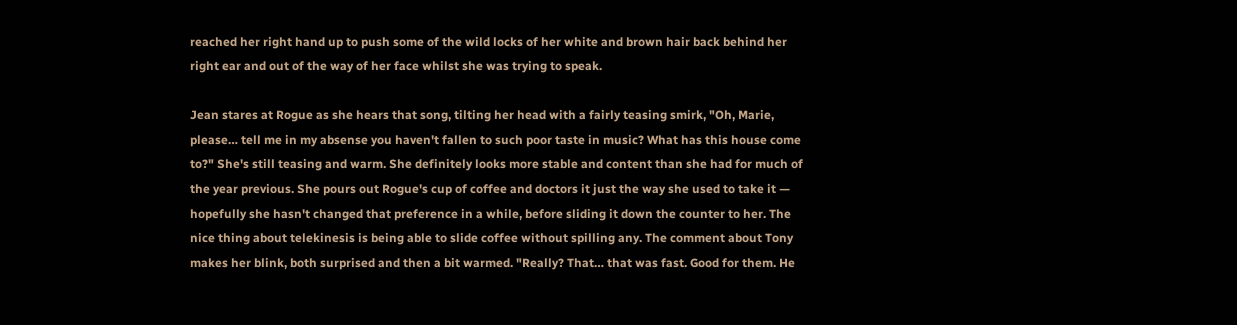reached her right hand up to push some of the wild locks of her white and brown hair back behind her right ear and out of the way of her face whilst she was trying to speak.

Jean stares at Rogue as she hears that song, tilting her head with a fairly teasing smirk, "Oh, Marie, please… tell me in my absense you haven't fallen to such poor taste in music? What has this house come to?" She's still teasing and warm. She definitely looks more stable and content than she had for much of the year previous. She pours out Rogue's cup of coffee and doctors it just the way she used to take it — hopefully she hasn't changed that preference in a while, before sliding it down the counter to her. The nice thing about telekinesis is being able to slide coffee without spilling any. The comment about Tony makes her blink, both surprised and then a bit warmed. "Really? That… that was fast. Good for them. He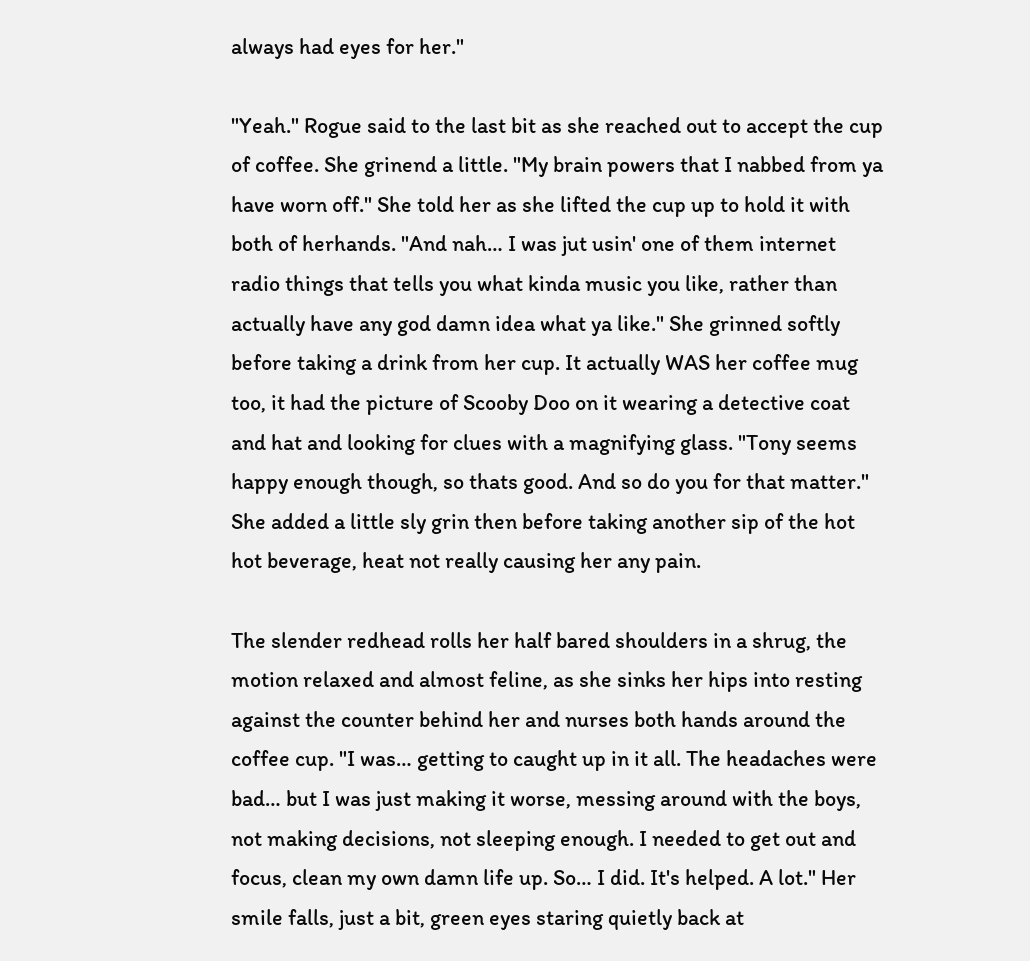always had eyes for her."

"Yeah." Rogue said to the last bit as she reached out to accept the cup of coffee. She grinend a little. "My brain powers that I nabbed from ya have worn off." She told her as she lifted the cup up to hold it with both of herhands. "And nah… I was jut usin' one of them internet radio things that tells you what kinda music you like, rather than actually have any god damn idea what ya like." She grinned softly before taking a drink from her cup. It actually WAS her coffee mug too, it had the picture of Scooby Doo on it wearing a detective coat and hat and looking for clues with a magnifying glass. "Tony seems happy enough though, so thats good. And so do you for that matter." She added a little sly grin then before taking another sip of the hot hot beverage, heat not really causing her any pain.

The slender redhead rolls her half bared shoulders in a shrug, the motion relaxed and almost feline, as she sinks her hips into resting against the counter behind her and nurses both hands around the coffee cup. "I was… getting to caught up in it all. The headaches were bad… but I was just making it worse, messing around with the boys, not making decisions, not sleeping enough. I needed to get out and focus, clean my own damn life up. So… I did. It's helped. A lot." Her smile falls, just a bit, green eyes staring quietly back at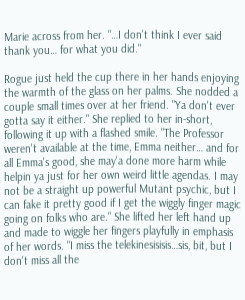Marie across from her. "…I don't think I ever said thank you… for what you did."

Rogue just held the cup there in her hands enjoying the warmth of the glass on her palms. She nodded a couple small times over at her friend. "Ya don't ever gotta say it either." She replied to her in-short, following it up with a flashed smile. "The Professor weren't available at the time, Emma neither… and for all Emma's good, she may'a done more harm while helpin ya just for her own weird little agendas. I may not be a straight up powerful Mutant psychic, but I can fake it pretty good if I get the wiggly finger magic going on folks who are." She lifted her left hand up and made to wiggle her fingers playfully in emphasis of her words. "I miss the telekinesisisis…sis, bit, but I don't miss all the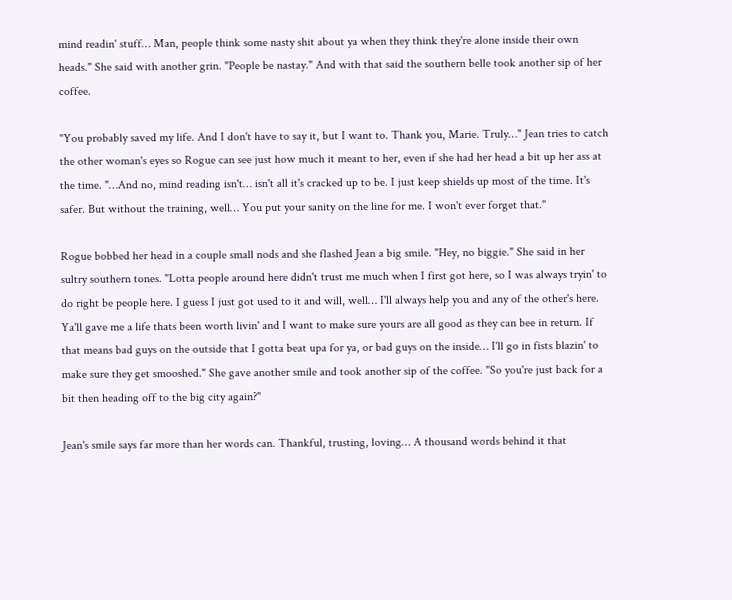mind readin' stuff… Man, people think some nasty shit about ya when they think they're alone inside their own heads." She said with another grin. "People be nastay." And with that said the southern belle took another sip of her coffee.

"You probably saved my life. And I don't have to say it, but I want to. Thank you, Marie. Truly…" Jean tries to catch the other woman's eyes so Rogue can see just how much it meant to her, even if she had her head a bit up her ass at the time. "…And no, mind reading isn't… isn't all it's cracked up to be. I just keep shields up most of the time. It's safer. But without the training, well… You put your sanity on the line for me. I won't ever forget that."

Rogue bobbed her head in a couple small nods and she flashed Jean a big smile. "Hey, no biggie." She said in her sultry southern tones. "Lotta people around here didn't trust me much when I first got here, so I was always tryin' to do right be people here. I guess I just got used to it and will, well… I'll always help you and any of the other's here. Ya'll gave me a life thats been worth livin' and I want to make sure yours are all good as they can bee in return. If that means bad guys on the outside that I gotta beat upa for ya, or bad guys on the inside… I'll go in fists blazin' to make sure they get smooshed." She gave another smile and took another sip of the coffee. "So you're just back for a bit then heading off to the big city again?"

Jean's smile says far more than her words can. Thankful, trusting, loving… A thousand words behind it that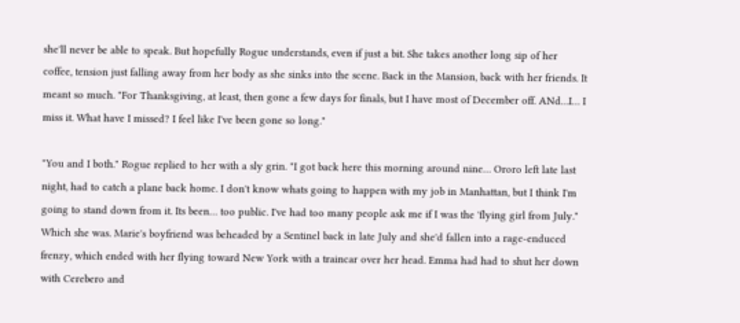she'll never be able to speak. But hopefully Rogue understands, even if just a bit. She takes another long sip of her coffee, tension just falling away from her body as she sinks into the scene. Back in the Mansion, back with her friends. It meant so much. "For Thanksgiving, at least, then gone a few days for finals, but I have most of December off. ANd…I… I miss it. What have I missed? I feel like I've been gone so long."

"You and I both." Rogue replied to her with a sly grin. "I got back here this morning around nine… Ororo left late last night, had to catch a plane back home. I don't know whats going to happen with my job in Manhattan, but I think I'm going to stand down from it. Its been… too public. I've had too many people ask me if I was the 'flying girl from July." Which she was. Marie's boyfriend was beheaded by a Sentinel back in late July and she'd fallen into a rage-enduced frenzy, which ended with her flying toward New York with a traincar over her head. Emma had had to shut her down with Cerebero and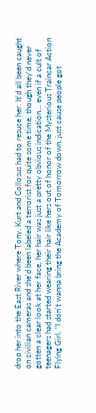drop her into the East River where Tony, Kurt and Collosus had to resuce her. It'd all been caught on civilian cameras and she'd been labeled a terrorist for quite some time, though they'd never gotten a clear look at her face, her hair was just a pretty obvious indication… even if a cult of teenagers had started wearing their hair like hers out of honor of the Mysterious Traincar Action Flying Girl. "I don't wanna bring the Academy of Tomorrow down, just cause people got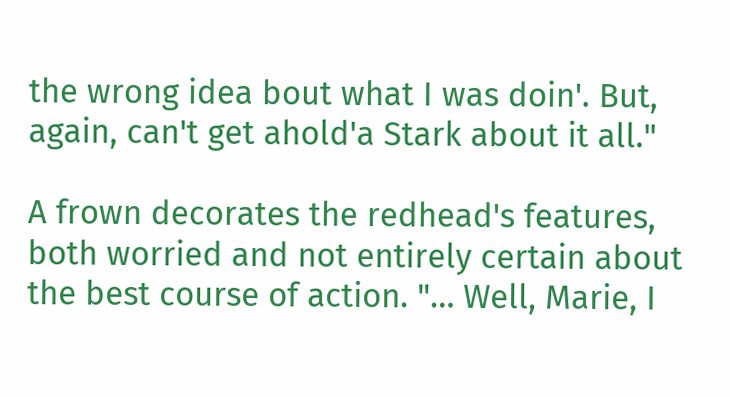the wrong idea bout what I was doin'. But, again, can't get ahold'a Stark about it all."

A frown decorates the redhead's features, both worried and not entirely certain about the best course of action. "… Well, Marie, I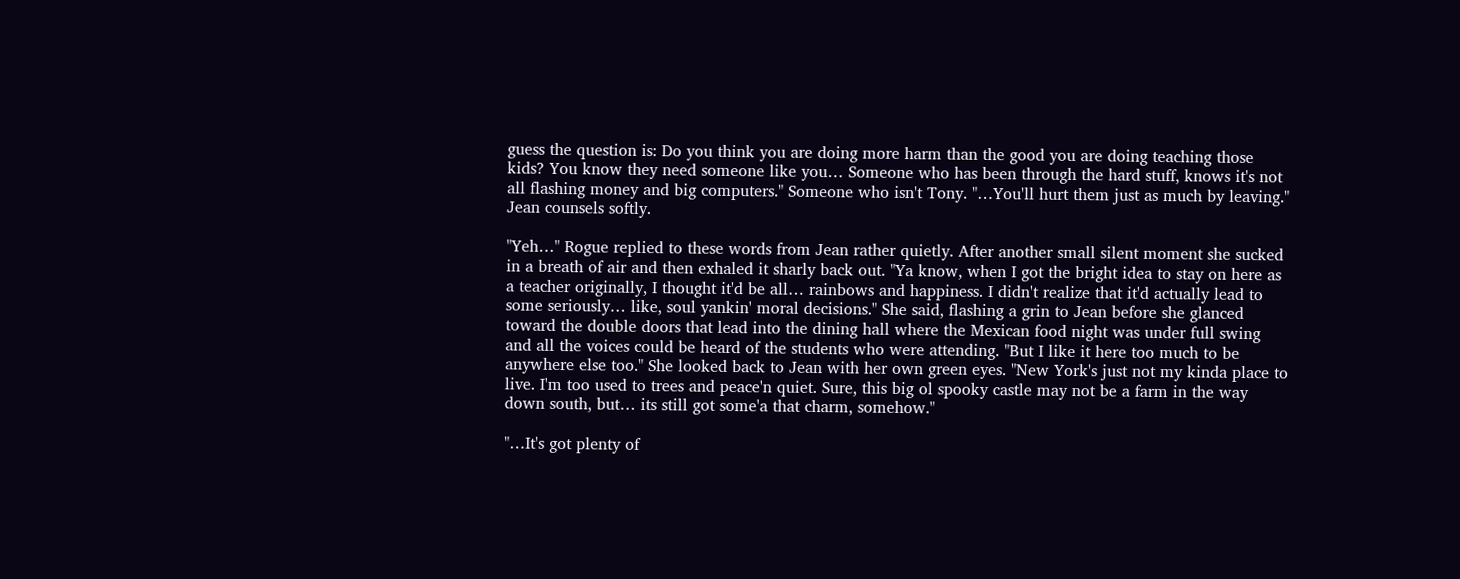guess the question is: Do you think you are doing more harm than the good you are doing teaching those kids? You know they need someone like you… Someone who has been through the hard stuff, knows it's not all flashing money and big computers." Someone who isn't Tony. "…You'll hurt them just as much by leaving." Jean counsels softly.

"Yeh…" Rogue replied to these words from Jean rather quietly. After another small silent moment she sucked in a breath of air and then exhaled it sharly back out. "Ya know, when I got the bright idea to stay on here as a teacher originally, I thought it'd be all… rainbows and happiness. I didn't realize that it'd actually lead to some seriously… like, soul yankin' moral decisions." She said, flashing a grin to Jean before she glanced toward the double doors that lead into the dining hall where the Mexican food night was under full swing and all the voices could be heard of the students who were attending. "But I like it here too much to be anywhere else too." She looked back to Jean with her own green eyes. "New York's just not my kinda place to live. I'm too used to trees and peace'n quiet. Sure, this big ol spooky castle may not be a farm in the way down south, but… its still got some'a that charm, somehow."

"…It's got plenty of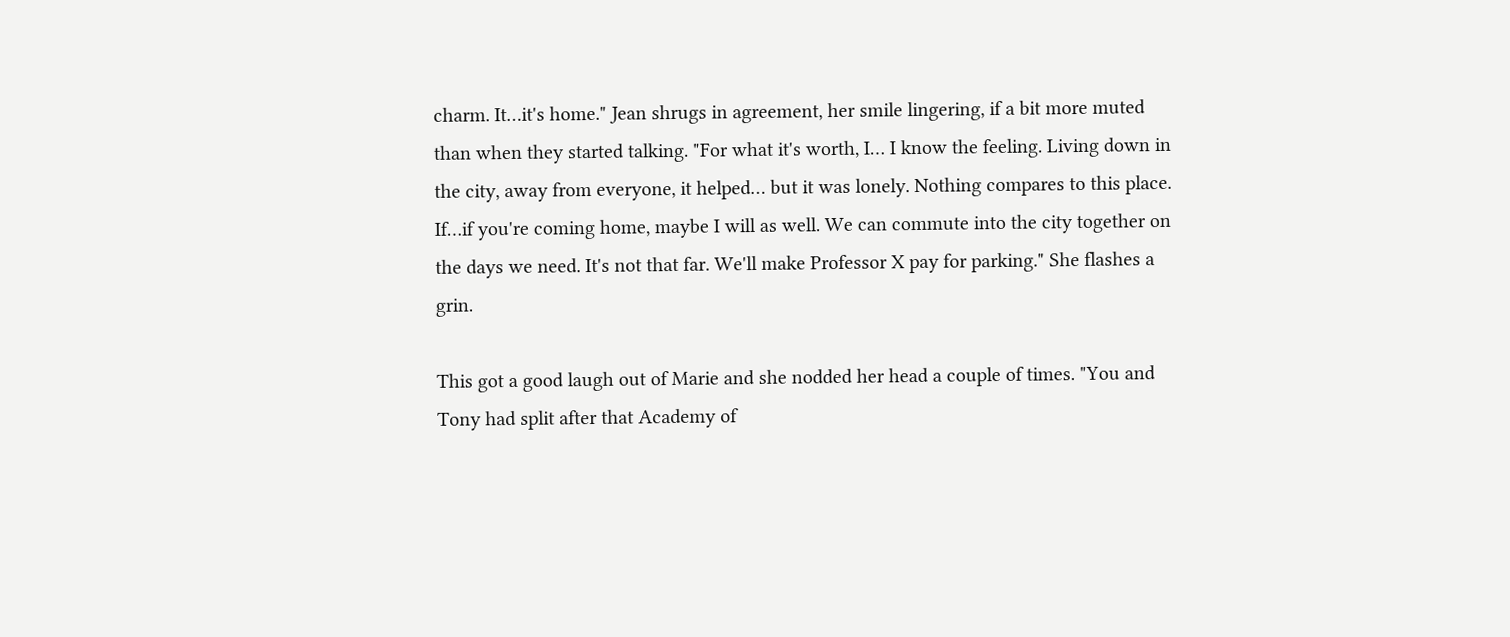charm. It…it's home." Jean shrugs in agreement, her smile lingering, if a bit more muted than when they started talking. "For what it's worth, I… I know the feeling. Living down in the city, away from everyone, it helped… but it was lonely. Nothing compares to this place. If…if you're coming home, maybe I will as well. We can commute into the city together on the days we need. It's not that far. We'll make Professor X pay for parking." She flashes a grin.

This got a good laugh out of Marie and she nodded her head a couple of times. "You and Tony had split after that Academy of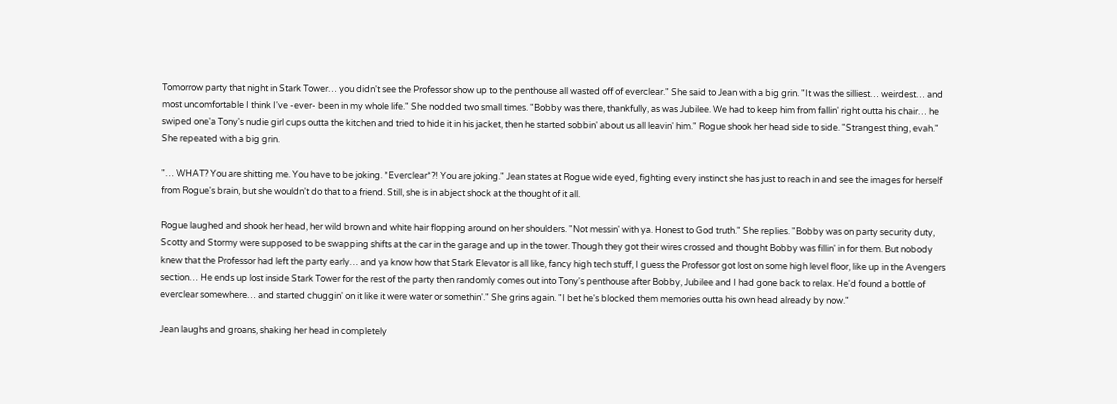Tomorrow party that night in Stark Tower… you didn't see the Professor show up to the penthouse all wasted off of everclear." She said to Jean with a big grin. "It was the silliest… weirdest… and most uncomfortable I think I've -ever- been in my whole life." She nodded two small times. "Bobby was there, thankfully, as was Jubilee. We had to keep him from fallin' right outta his chair… he swiped one'a Tony's nudie girl cups outta the kitchen and tried to hide it in his jacket, then he started sobbin' about us all leavin' him." Rogue shook her head side to side. "Strangest thing, evah." She repeated with a big grin.

"… WHAT? You are shitting me. You have to be joking. *Everclear*?! You are joking." Jean states at Rogue wide eyed, fighting every instinct she has just to reach in and see the images for herself from Rogue's brain, but she wouldn't do that to a friend. Still, she is in abject shock at the thought of it all.

Rogue laughed and shook her head, her wild brown and white hair flopping around on her shoulders. "Not messin' with ya. Honest to God truth." She replies. "Bobby was on party security duty, Scotty and Stormy were supposed to be swapping shifts at the car in the garage and up in the tower. Though they got their wires crossed and thought Bobby was fillin' in for them. But nobody knew that the Professor had left the party early… and ya know how that Stark Elevator is all like, fancy high tech stuff, I guess the Professor got lost on some high level floor, like up in the Avengers section… He ends up lost inside Stark Tower for the rest of the party then randomly comes out into Tony's penthouse after Bobby, Jubilee and I had gone back to relax. He'd found a bottle of everclear somewhere… and started chuggin' on it like it were water or somethin'." She grins again. "I bet he's blocked them memories outta his own head already by now."

Jean laughs and groans, shaking her head in completely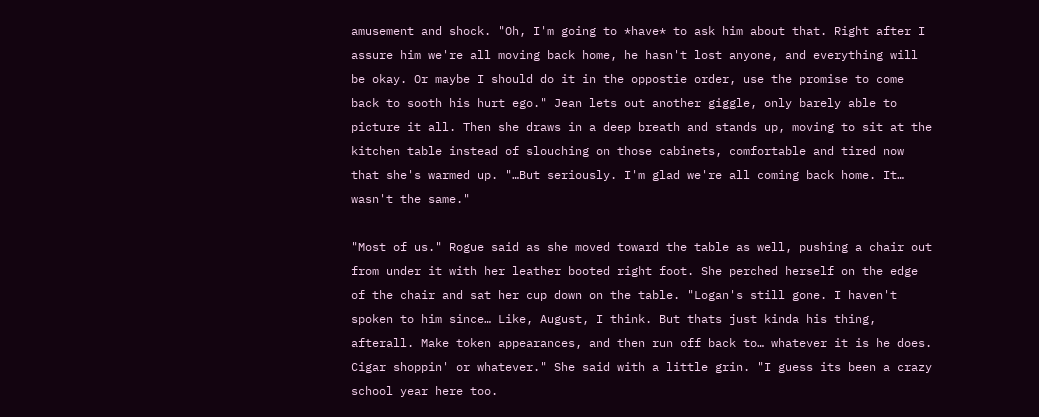amusement and shock. "Oh, I'm going to *have* to ask him about that. Right after I assure him we're all moving back home, he hasn't lost anyone, and everything will be okay. Or maybe I should do it in the oppostie order, use the promise to come back to sooth his hurt ego." Jean lets out another giggle, only barely able to picture it all. Then she draws in a deep breath and stands up, moving to sit at the kitchen table instead of slouching on those cabinets, comfortable and tired now that she's warmed up. "…But seriously. I'm glad we're all coming back home. It… wasn't the same."

"Most of us." Rogue said as she moved toward the table as well, pushing a chair out from under it with her leather booted right foot. She perched herself on the edge of the chair and sat her cup down on the table. "Logan's still gone. I haven't spoken to him since… Like, August, I think. But thats just kinda his thing, afterall. Make token appearances, and then run off back to… whatever it is he does. Cigar shoppin' or whatever." She said with a little grin. "I guess its been a crazy school year here too.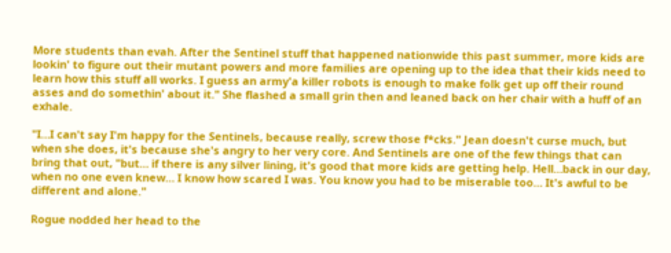More students than evah. After the Sentinel stuff that happened nationwide this past summer, more kids are lookin' to figure out their mutant powers and more families are opening up to the idea that their kids need to learn how this stuff all works. I guess an army'a killer robots is enough to make folk get up off their round asses and do somethin' about it." She flashed a small grin then and leaned back on her chair with a huff of an exhale.

"I…I can't say I'm happy for the Sentinels, because really, screw those f*cks." Jean doesn't curse much, but when she does, it's because she's angry to her very core. And Sentinels are one of the few things that can bring that out, "but… if there is any silver lining, it's good that more kids are getting help. Hell…back in our day, when no one even knew… I know how scared I was. You know you had to be miserable too… It's awful to be different and alone."

Rogue nodded her head to the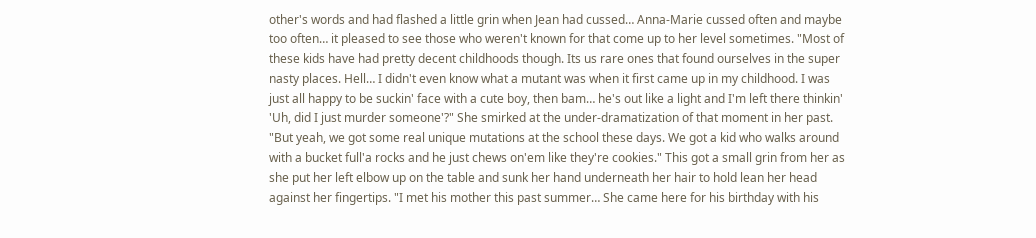other's words and had flashed a little grin when Jean had cussed… Anna-Marie cussed often and maybe too often… it pleased to see those who weren't known for that come up to her level sometimes. "Most of these kids have had pretty decent childhoods though. Its us rare ones that found ourselves in the super nasty places. Hell… I didn't even know what a mutant was when it first came up in my childhood. I was just all happy to be suckin' face with a cute boy, then bam… he's out like a light and I'm left there thinkin' 'Uh, did I just murder someone'?" She smirked at the under-dramatization of that moment in her past. "But yeah, we got some real unique mutations at the school these days. We got a kid who walks around with a bucket full'a rocks and he just chews on'em like they're cookies." This got a small grin from her as she put her left elbow up on the table and sunk her hand underneath her hair to hold lean her head against her fingertips. "I met his mother this past summer… She came here for his birthday with his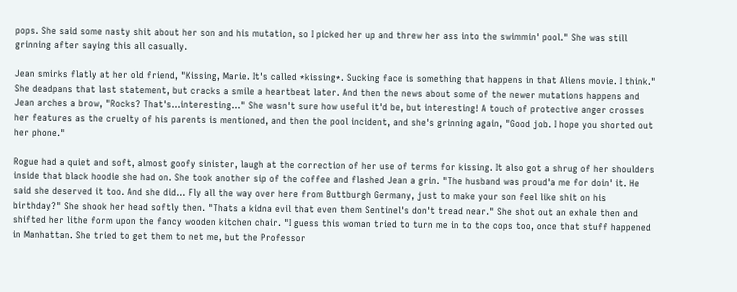pops. She said some nasty shit about her son and his mutation, so I picked her up and threw her ass into the swimmin' pool." She was still grinning after saying this all casually.

Jean smirks flatly at her old friend, "Kissing, Marie. It's called *kissing*. Sucking face is something that happens in that Aliens movie. I think." She deadpans that last statement, but cracks a smile a heartbeat later. And then the news about some of the newer mutations happens and Jean arches a brow, "Rocks? That's…interesting…" She wasn't sure how useful it'd be, but interesting! A touch of protective anger crosses her features as the cruelty of his parents is mentioned, and then the pool incident, and she's grinning again, "Good job. I hope you shorted out her phone."

Rogue had a quiet and soft, almost goofy sinister, laugh at the correction of her use of terms for kissing. It also got a shrug of her shoulders inside that black hoodie she had on. She took another sip of the coffee and flashed Jean a grin. "The husband was proud'a me for doin' it. He said she deserved it too. And she did… Fly all the way over here from Buttburgh Germany, just to make your son feel like shit on his birthday?" She shook her head softly then. "Thats a kidna evil that even them Sentinel's don't tread near." She shot out an exhale then and shifted her lithe form upon the fancy wooden kitchen chair. "I guess this woman tried to turn me in to the cops too, once that stuff happened in Manhattan. She tried to get them to net me, but the Professor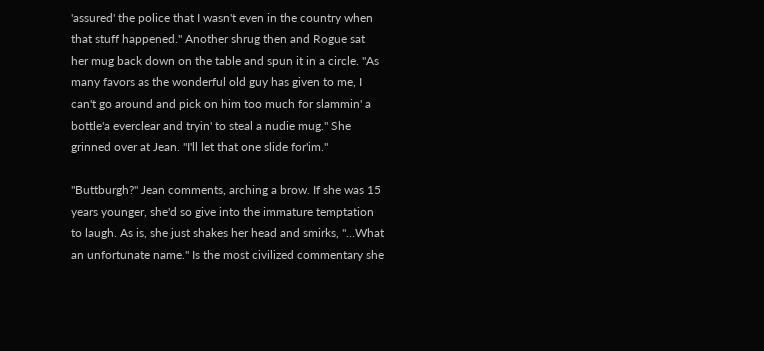'assured' the police that I wasn't even in the country when that stuff happened." Another shrug then and Rogue sat her mug back down on the table and spun it in a circle. "As many favors as the wonderful old guy has given to me, I can't go around and pick on him too much for slammin' a bottle'a everclear and tryin' to steal a nudie mug." She grinned over at Jean. "I'll let that one slide for'im."

"Buttburgh?" Jean comments, arching a brow. If she was 15 years younger, she'd so give into the immature temptation to laugh. As is, she just shakes her head and smirks, "…What an unfortunate name." Is the most civilized commentary she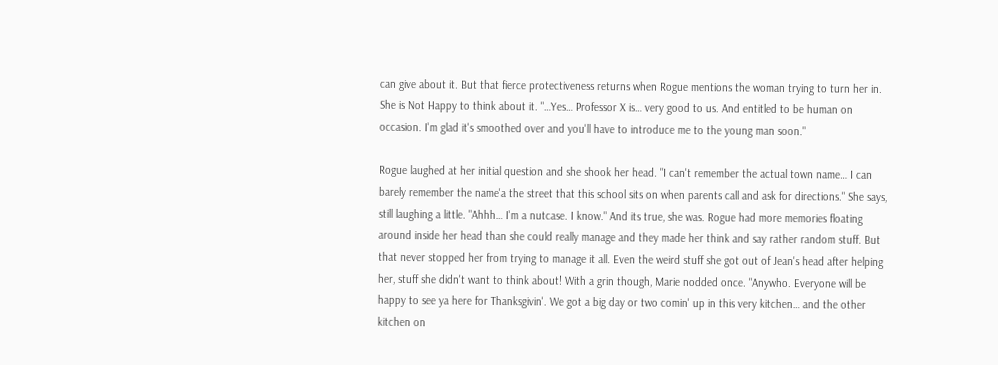can give about it. But that fierce protectiveness returns when Rogue mentions the woman trying to turn her in. She is Not Happy to think about it. "…Yes… Professor X is… very good to us. And entitled to be human on occasion. I'm glad it's smoothed over and you'll have to introduce me to the young man soon."

Rogue laughed at her initial question and she shook her head. "I can't remember the actual town name… I can barely remember the name'a the street that this school sits on when parents call and ask for directions." She says, still laughing a little. "Ahhh… I'm a nutcase. I know." And its true, she was. Rogue had more memories floating around inside her head than she could really manage and they made her think and say rather random stuff. But that never stopped her from trying to manage it all. Even the weird stuff she got out of Jean's head after helping her, stuff she didn't want to think about! With a grin though, Marie nodded once. "Anywho. Everyone will be happy to see ya here for Thanksgivin'. We got a big day or two comin' up in this very kitchen… and the other kitchen on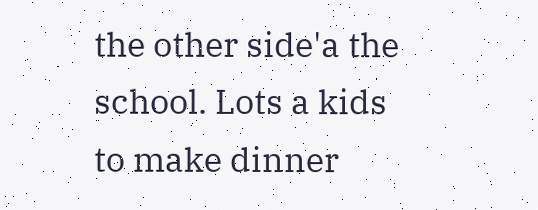the other side'a the school. Lots a kids to make dinner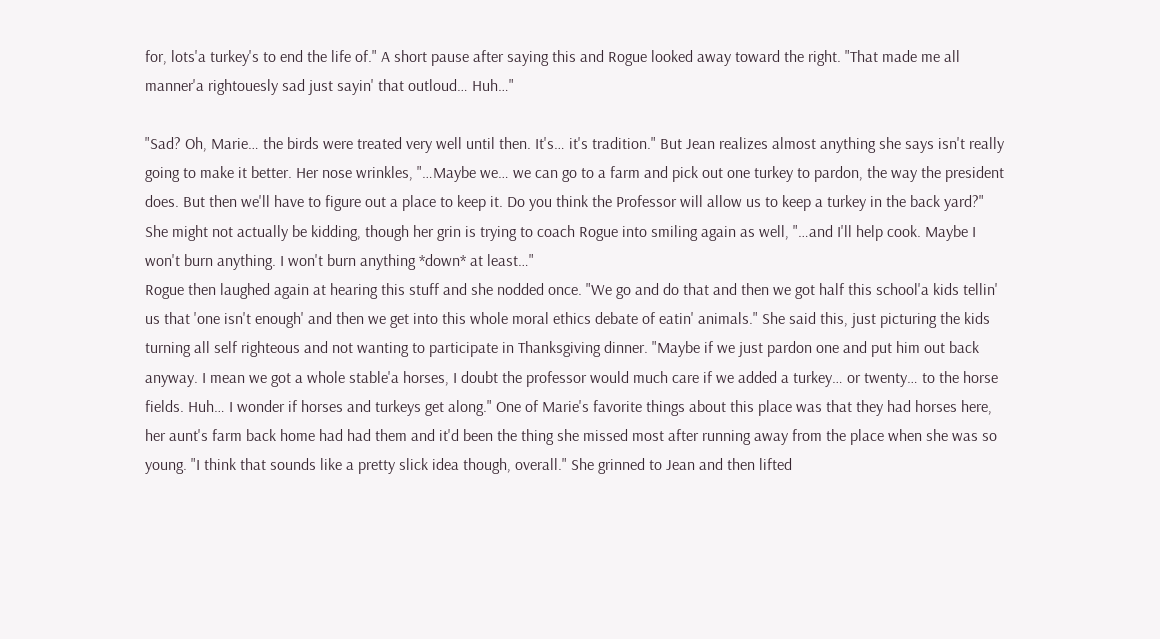for, lots'a turkey's to end the life of." A short pause after saying this and Rogue looked away toward the right. "That made me all manner'a rightouesly sad just sayin' that outloud… Huh…"

"Sad? Oh, Marie… the birds were treated very well until then. It's… it's tradition." But Jean realizes almost anything she says isn't really going to make it better. Her nose wrinkles, "…Maybe we… we can go to a farm and pick out one turkey to pardon, the way the president does. But then we'll have to figure out a place to keep it. Do you think the Professor will allow us to keep a turkey in the back yard?" She might not actually be kidding, though her grin is trying to coach Rogue into smiling again as well, "…and I'll help cook. Maybe I won't burn anything. I won't burn anything *down* at least…"
Rogue then laughed again at hearing this stuff and she nodded once. "We go and do that and then we got half this school'a kids tellin' us that 'one isn't enough' and then we get into this whole moral ethics debate of eatin' animals." She said this, just picturing the kids turning all self righteous and not wanting to participate in Thanksgiving dinner. "Maybe if we just pardon one and put him out back anyway. I mean we got a whole stable'a horses, I doubt the professor would much care if we added a turkey… or twenty… to the horse fields. Huh… I wonder if horses and turkeys get along." One of Marie's favorite things about this place was that they had horses here, her aunt's farm back home had had them and it'd been the thing she missed most after running away from the place when she was so young. "I think that sounds like a pretty slick idea though, overall." She grinned to Jean and then lifted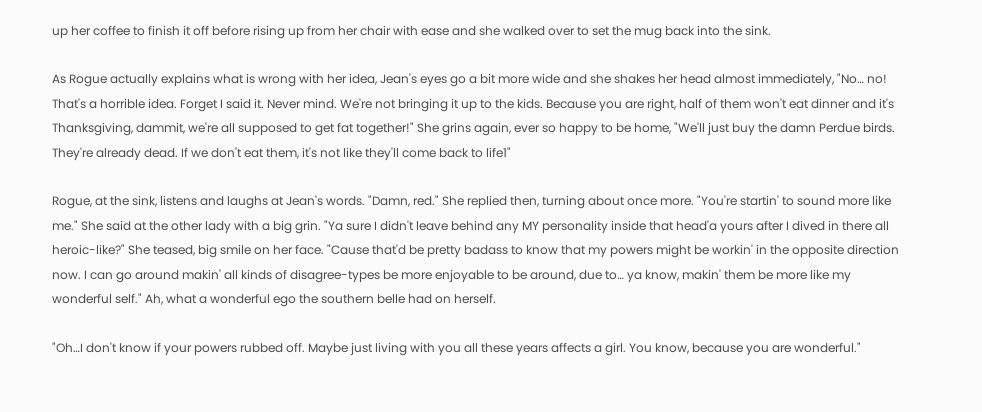up her coffee to finish it off before rising up from her chair with ease and she walked over to set the mug back into the sink.

As Rogue actually explains what is wrong with her idea, Jean's eyes go a bit more wide and she shakes her head almost immediately, "No… no! That's a horrible idea. Forget I said it. Never mind. We're not bringing it up to the kids. Because you are right, half of them won't eat dinner and it's Thanksgiving, dammit, we're all supposed to get fat together!" She grins again, ever so happy to be home, "We'll just buy the damn Perdue birds. They're already dead. If we don't eat them, it's not like they'll come back to life1"

Rogue, at the sink, listens and laughs at Jean's words. "Damn, red." She replied then, turning about once more. "You're startin' to sound more like me." She said at the other lady with a big grin. "Ya sure I didn't leave behind any MY personality inside that head'a yours after I dived in there all heroic-like?" She teased, big smile on her face. "Cause that'd be pretty badass to know that my powers might be workin' in the opposite direction now. I can go around makin' all kinds of disagree-types be more enjoyable to be around, due to… ya know, makin' them be more like my wonderful self." Ah, what a wonderful ego the southern belle had on herself.

"Oh…I don't know if your powers rubbed off. Maybe just living with you all these years affects a girl. You know, because you are wonderful."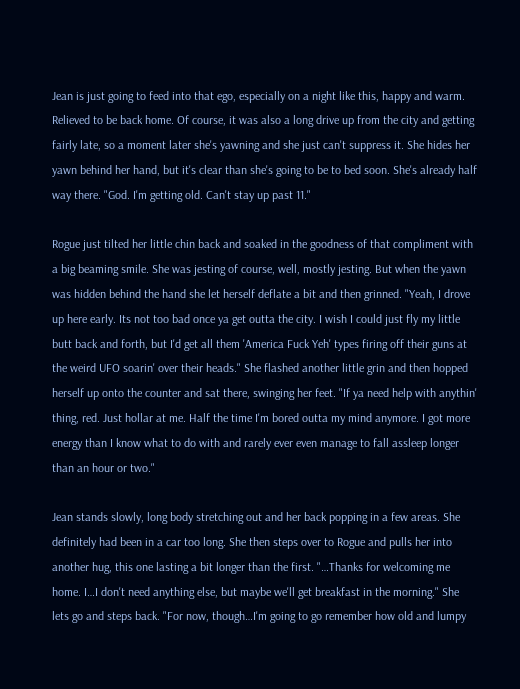Jean is just going to feed into that ego, especially on a night like this, happy and warm. Relieved to be back home. Of course, it was also a long drive up from the city and getting fairly late, so a moment later she's yawning and she just can't suppress it. She hides her yawn behind her hand, but it's clear than she's going to be to bed soon. She's already half way there. "God. I'm getting old. Can't stay up past 11."

Rogue just tilted her little chin back and soaked in the goodness of that compliment with a big beaming smile. She was jesting of course, well, mostly jesting. But when the yawn was hidden behind the hand she let herself deflate a bit and then grinned. "Yeah, I drove up here early. Its not too bad once ya get outta the city. I wish I could just fly my little butt back and forth, but I'd get all them 'America Fuck Yeh' types firing off their guns at the weird UFO soarin' over their heads." She flashed another little grin and then hopped herself up onto the counter and sat there, swinging her feet. "If ya need help with anythin' thing, red. Just hollar at me. Half the time I'm bored outta my mind anymore. I got more energy than I know what to do with and rarely ever even manage to fall assleep longer than an hour or two."

Jean stands slowly, long body stretching out and her back popping in a few areas. She definitely had been in a car too long. She then steps over to Rogue and pulls her into another hug, this one lasting a bit longer than the first. "…Thanks for welcoming me home. I…I don't need anything else, but maybe we'll get breakfast in the morning." She lets go and steps back. "For now, though…I'm going to go remember how old and lumpy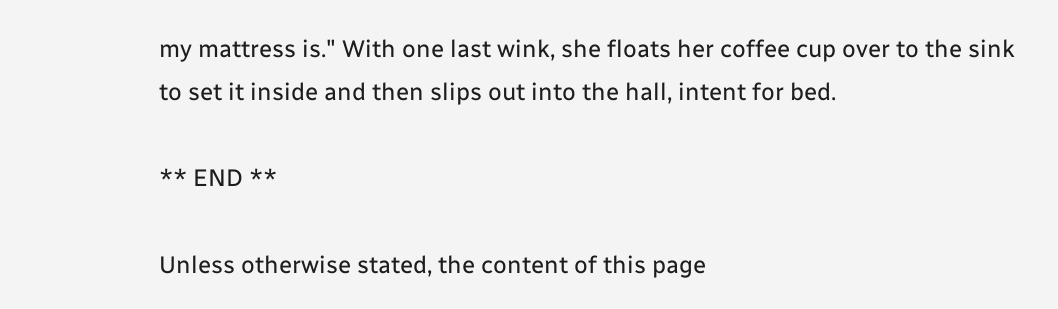my mattress is." With one last wink, she floats her coffee cup over to the sink to set it inside and then slips out into the hall, intent for bed.

** END **

Unless otherwise stated, the content of this page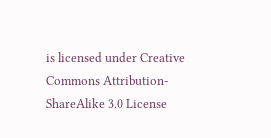is licensed under Creative Commons Attribution-ShareAlike 3.0 License